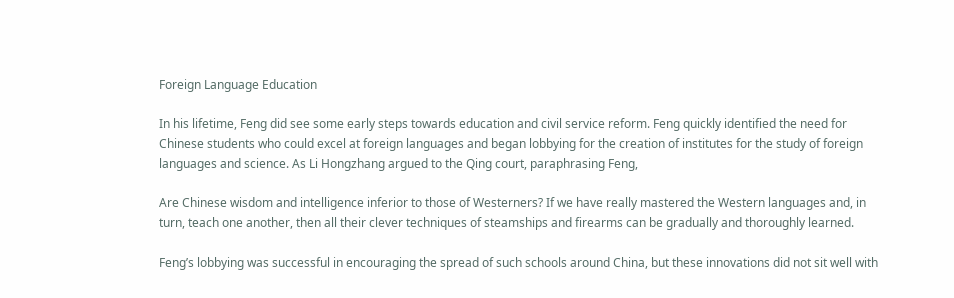Foreign Language Education

In his lifetime, Feng did see some early steps towards education and civil service reform. Feng quickly identified the need for Chinese students who could excel at foreign languages and began lobbying for the creation of institutes for the study of foreign languages and science. As Li Hongzhang argued to the Qing court, paraphrasing Feng,

Are Chinese wisdom and intelligence inferior to those of Westerners? If we have really mastered the Western languages and, in turn, teach one another, then all their clever techniques of steamships and firearms can be gradually and thoroughly learned.

Feng’s lobbying was successful in encouraging the spread of such schools around China, but these innovations did not sit well with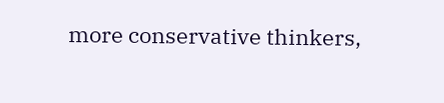more conservative thinkers,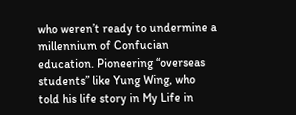who weren’t ready to undermine a millennium of Confucian education. Pioneering “overseas students” like Yung Wing, who told his life story in My Life in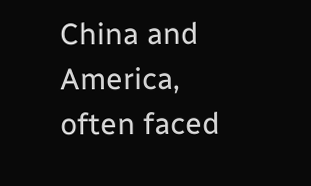China and America, often faced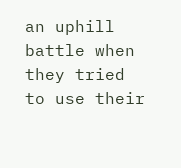an uphill battle when they tried to use their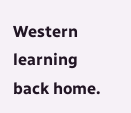Western learning back home.